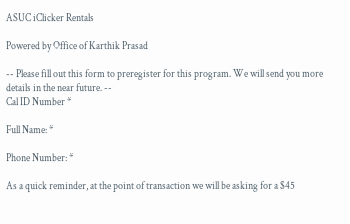ASUC iClicker Rentals

Powered by Office of Karthik Prasad

-- Please fill out this form to preregister for this program. We will send you more details in the near future. --
Cal ID Number *

Full Name: *

Phone Number: *

As a quick reminder, at the point of transaction we will be asking for a $45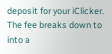deposit for your iClicker. The fee breaks down to into a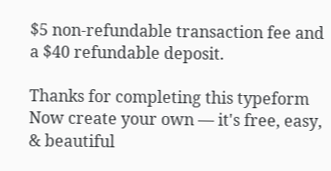$5 non-refundable transaction fee and a $40 refundable deposit.

Thanks for completing this typeform
Now create your own — it's free, easy, & beautiful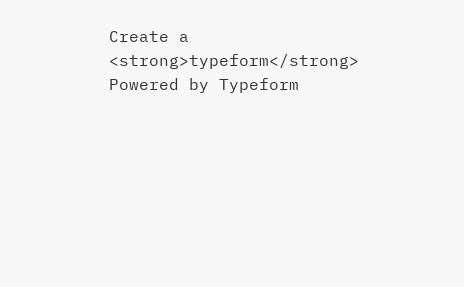Create a <strong>typeform</strong>
Powered by Typeform